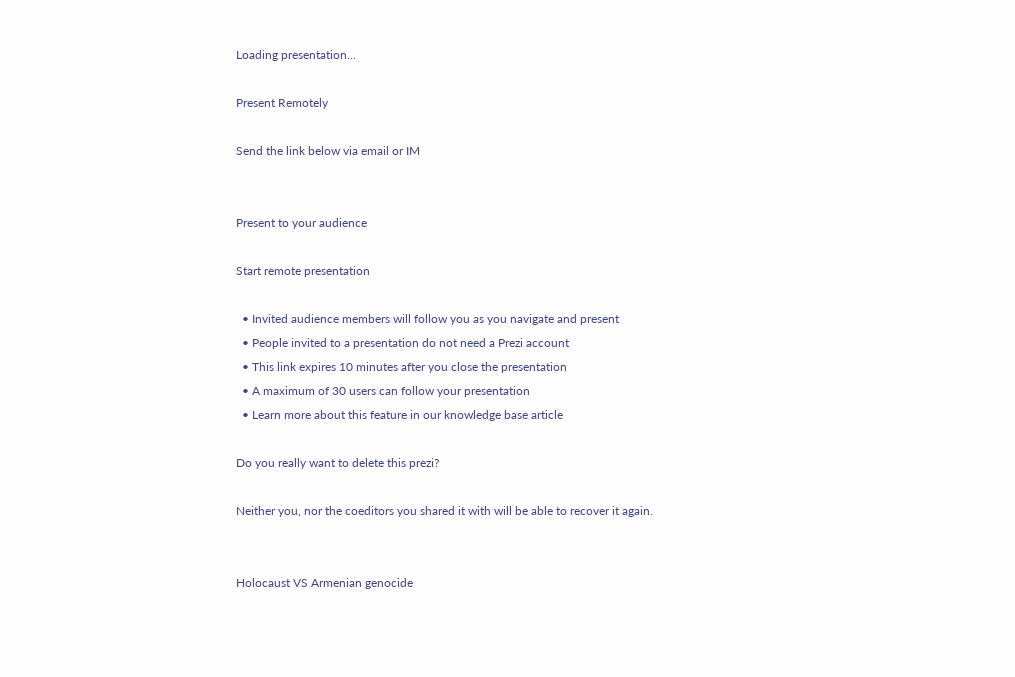Loading presentation...

Present Remotely

Send the link below via email or IM


Present to your audience

Start remote presentation

  • Invited audience members will follow you as you navigate and present
  • People invited to a presentation do not need a Prezi account
  • This link expires 10 minutes after you close the presentation
  • A maximum of 30 users can follow your presentation
  • Learn more about this feature in our knowledge base article

Do you really want to delete this prezi?

Neither you, nor the coeditors you shared it with will be able to recover it again.


Holocaust VS Armenian genocide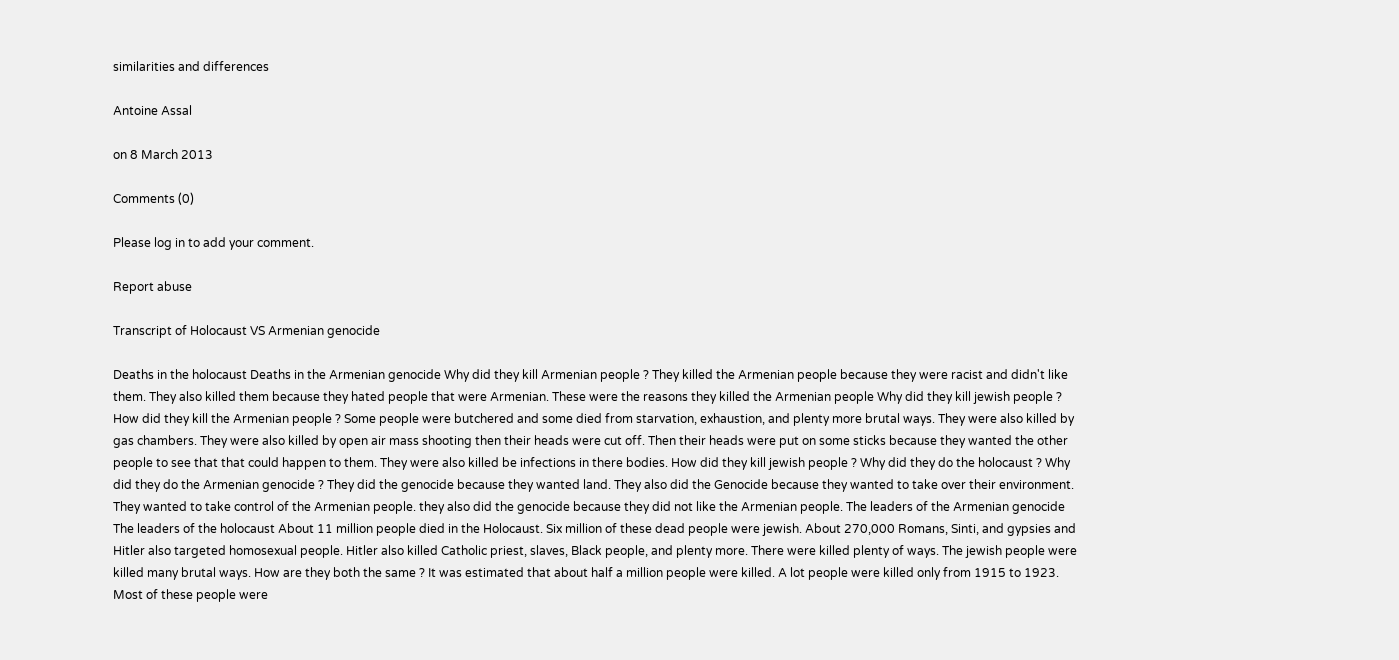similarities and differences

Antoine Assal

on 8 March 2013

Comments (0)

Please log in to add your comment.

Report abuse

Transcript of Holocaust VS Armenian genocide

Deaths in the holocaust Deaths in the Armenian genocide Why did they kill Armenian people ? They killed the Armenian people because they were racist and didn't like them. They also killed them because they hated people that were Armenian. These were the reasons they killed the Armenian people Why did they kill jewish people ? How did they kill the Armenian people ? Some people were butchered and some died from starvation, exhaustion, and plenty more brutal ways. They were also killed by gas chambers. They were also killed by open air mass shooting then their heads were cut off. Then their heads were put on some sticks because they wanted the other people to see that that could happen to them. They were also killed be infections in there bodies. How did they kill jewish people ? Why did they do the holocaust ? Why did they do the Armenian genocide ? They did the genocide because they wanted land. They also did the Genocide because they wanted to take over their environment. They wanted to take control of the Armenian people. they also did the genocide because they did not like the Armenian people. The leaders of the Armenian genocide The leaders of the holocaust About 11 million people died in the Holocaust. Six million of these dead people were jewish. About 270,000 Romans, Sinti, and gypsies and Hitler also targeted homosexual people. Hitler also killed Catholic priest, slaves, Black people, and plenty more. There were killed plenty of ways. The jewish people were killed many brutal ways. How are they both the same ? It was estimated that about half a million people were killed. A lot people were killed only from 1915 to 1923. Most of these people were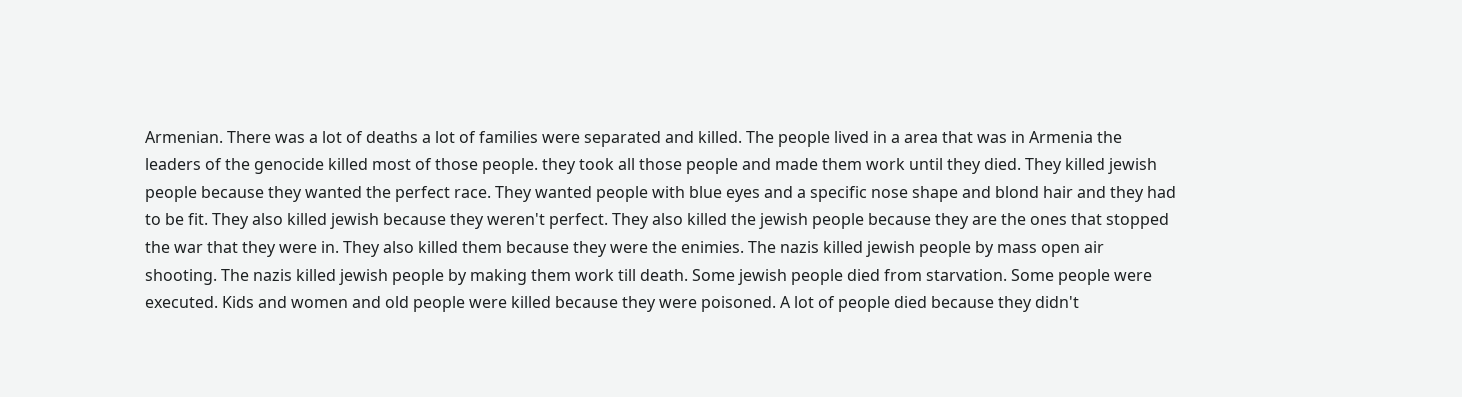Armenian. There was a lot of deaths a lot of families were separated and killed. The people lived in a area that was in Armenia the leaders of the genocide killed most of those people. they took all those people and made them work until they died. They killed jewish people because they wanted the perfect race. They wanted people with blue eyes and a specific nose shape and blond hair and they had to be fit. They also killed jewish because they weren't perfect. They also killed the jewish people because they are the ones that stopped the war that they were in. They also killed them because they were the enimies. The nazis killed jewish people by mass open air shooting. The nazis killed jewish people by making them work till death. Some jewish people died from starvation. Some people were executed. Kids and women and old people were killed because they were poisoned. A lot of people died because they didn't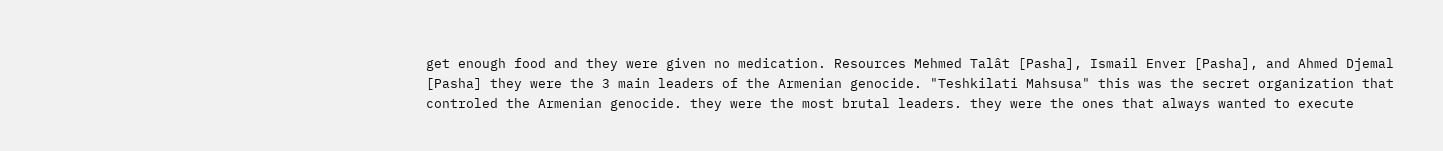get enough food and they were given no medication. Resources Mehmed Talât [Pasha], Ismail Enver [Pasha], and Ahmed Djemal [Pasha] they were the 3 main leaders of the Armenian genocide. "Teshkilati Mahsusa" this was the secret organization that controled the Armenian genocide. they were the most brutal leaders. they were the ones that always wanted to execute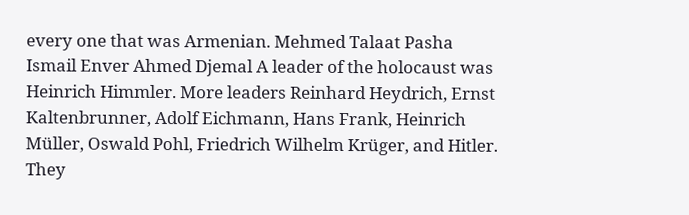every one that was Armenian. Mehmed Talaat Pasha Ismail Enver Ahmed Djemal A leader of the holocaust was Heinrich Himmler. More leaders Reinhard Heydrich, Ernst Kaltenbrunner, Adolf Eichmann, Hans Frank, Heinrich Müller, Oswald Pohl, Friedrich Wilhelm Krüger, and Hitler. They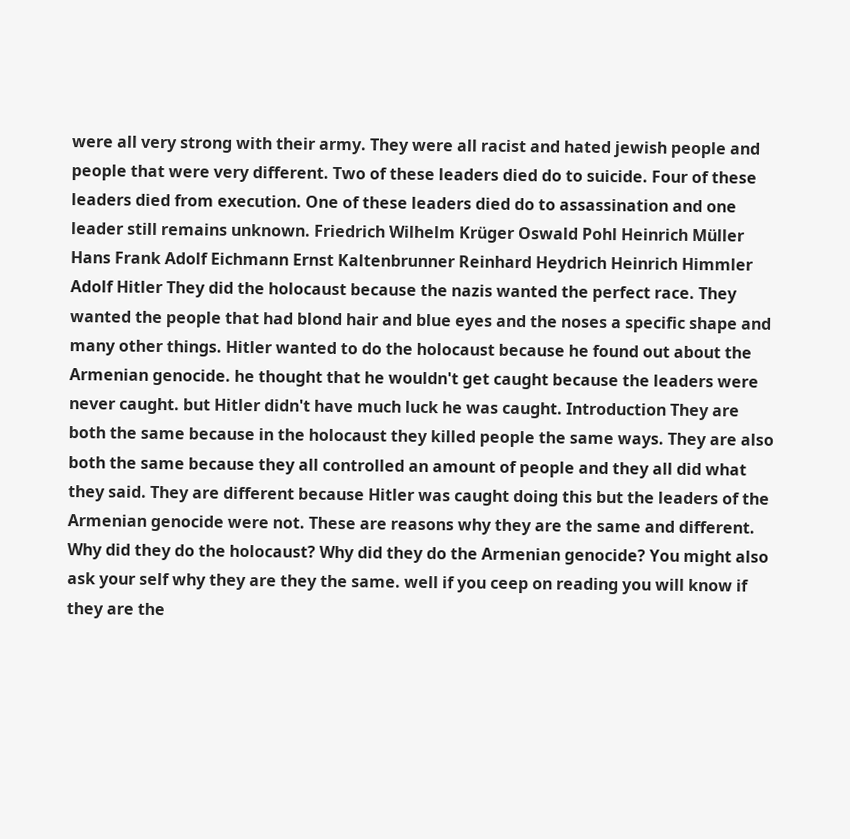were all very strong with their army. They were all racist and hated jewish people and people that were very different. Two of these leaders died do to suicide. Four of these leaders died from execution. One of these leaders died do to assassination and one leader still remains unknown. Friedrich Wilhelm Krüger Oswald Pohl Heinrich Müller Hans Frank Adolf Eichmann Ernst Kaltenbrunner Reinhard Heydrich Heinrich Himmler Adolf Hitler They did the holocaust because the nazis wanted the perfect race. They wanted the people that had blond hair and blue eyes and the noses a specific shape and many other things. Hitler wanted to do the holocaust because he found out about the Armenian genocide. he thought that he wouldn't get caught because the leaders were never caught. but Hitler didn't have much luck he was caught. Introduction They are both the same because in the holocaust they killed people the same ways. They are also both the same because they all controlled an amount of people and they all did what they said. They are different because Hitler was caught doing this but the leaders of the Armenian genocide were not. These are reasons why they are the same and different. Why did they do the holocaust? Why did they do the Armenian genocide? You might also ask your self why they are they the same. well if you ceep on reading you will know if they are the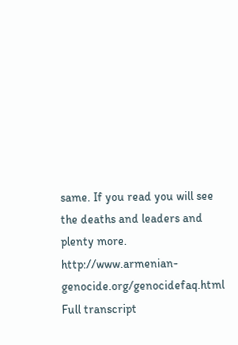same. If you read you will see the deaths and leaders and plenty more. http://www.armenian-genocide.org/genocidefaq.html
Full transcript